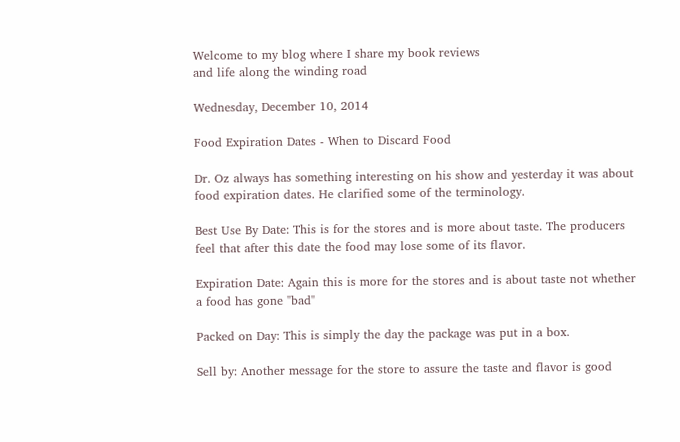Welcome to my blog where I share my book reviews
and life along the winding road

Wednesday, December 10, 2014

Food Expiration Dates - When to Discard Food

Dr. Oz always has something interesting on his show and yesterday it was about food expiration dates. He clarified some of the terminology.

Best Use By Date: This is for the stores and is more about taste. The producers feel that after this date the food may lose some of its flavor.

Expiration Date: Again this is more for the stores and is about taste not whether a food has gone "bad"

Packed on Day: This is simply the day the package was put in a box.

Sell by: Another message for the store to assure the taste and flavor is good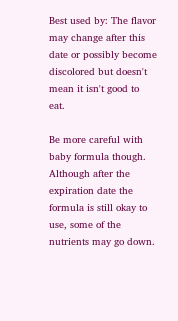Best used by: The flavor may change after this date or possibly become discolored but doesn't mean it isn't good to eat.

Be more careful with baby formula though. Although after the expiration date the formula is still okay to use, some of the nutrients may go down.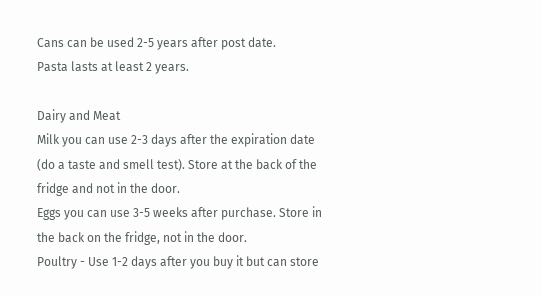Cans can be used 2-5 years after post date.
Pasta lasts at least 2 years.

Dairy and Meat
Milk you can use 2-3 days after the expiration date (do a taste and smell test). Store at the back of the fridge and not in the door.
Eggs you can use 3-5 weeks after purchase. Store in the back on the fridge, not in the door.
Poultry - Use 1-2 days after you buy it but can store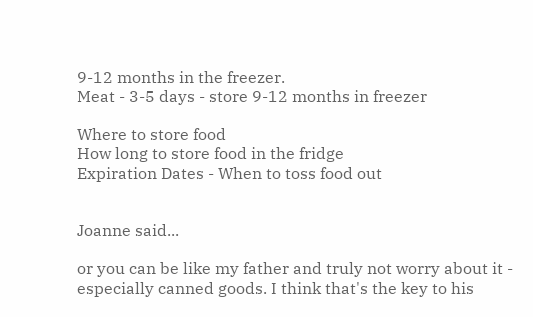9-12 months in the freezer.
Meat - 3-5 days - store 9-12 months in freezer

Where to store food
How long to store food in the fridge
Expiration Dates - When to toss food out


Joanne said...

or you can be like my father and truly not worry about it - especially canned goods. I think that's the key to his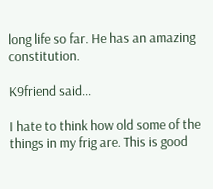long life so far. He has an amazing constitution.

K9friend said...

I hate to think how old some of the things in my frig are. This is good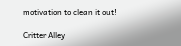motivation to clean it out!

Critter Alley